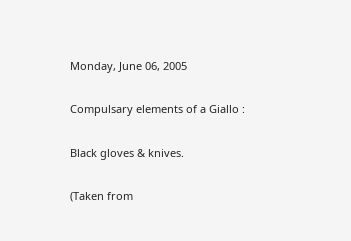Monday, June 06, 2005

Compulsary elements of a Giallo :

Black gloves & knives.

(Taken from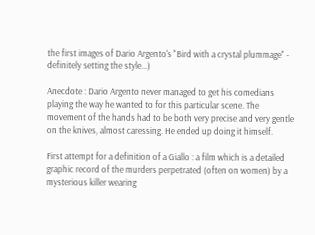the first images of Dario Argento's "Bird with a crystal plummage" - definitely setting the style...)

Anecdote : Dario Argento never managed to get his comedians playing the way he wanted to for this particular scene. The movement of the hands had to be both very precise and very gentle on the knives, almost caressing. He ended up doing it himself.

First attempt for a definition of a Giallo : a film which is a detailed graphic record of the murders perpetrated (often on women) by a mysterious killer wearing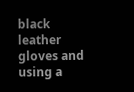black leather gloves and using a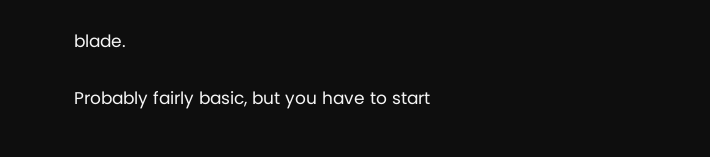blade.

Probably fairly basic, but you have to start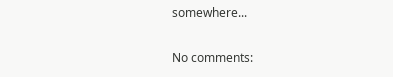somewhere...

No comments: